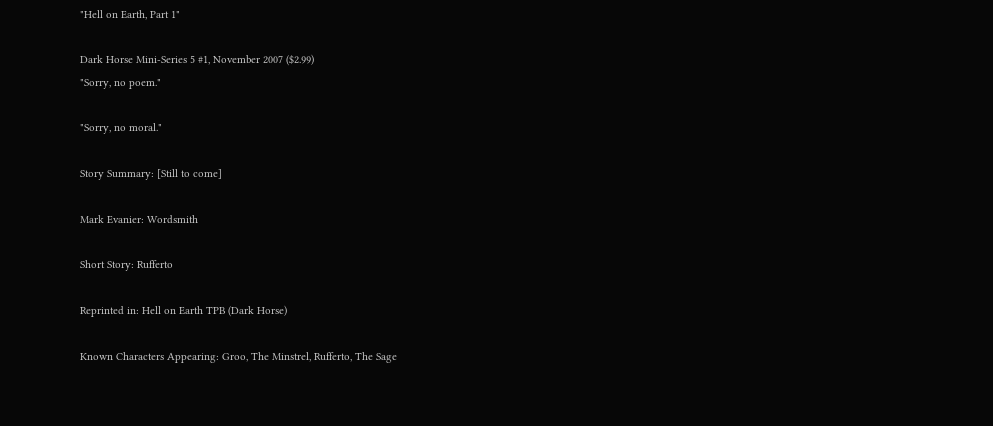"Hell on Earth, Part 1"

Dark Horse Mini-Series 5 #1, November 2007 ($2.99)
"Sorry, no poem."

"Sorry, no moral."

Story Summary: [Still to come]

Mark Evanier: Wordsmith

Short Story: Rufferto

Reprinted in: Hell on Earth TPB (Dark Horse)

Known Characters Appearing: Groo, The Minstrel, Rufferto, The Sage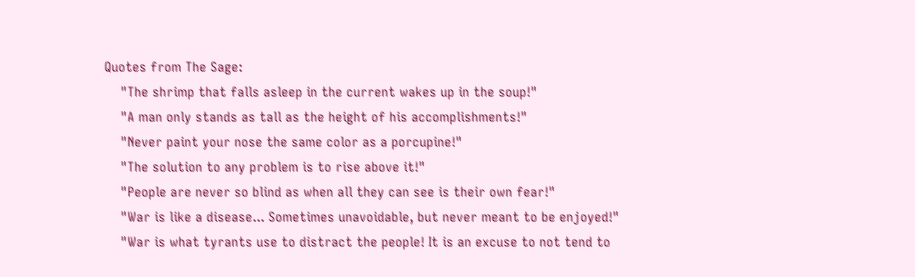Quotes from The Sage:
    "The shrimp that falls asleep in the current wakes up in the soup!"
    "A man only stands as tall as the height of his accomplishments!"
    "Never paint your nose the same color as a porcupine!"
    "The solution to any problem is to rise above it!"
    "People are never so blind as when all they can see is their own fear!"
    "War is like a disease... Sometimes unavoidable, but never meant to be enjoyed!"
    "War is what tyrants use to distract the people! It is an excuse to not tend to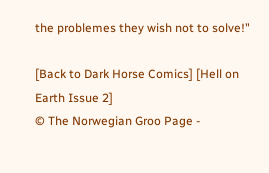the problemes they wish not to solve!"

[Back to Dark Horse Comics] [Hell on Earth Issue 2]
© The Norwegian Groo Page -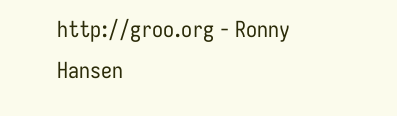http://groo.org - Ronny Hansen